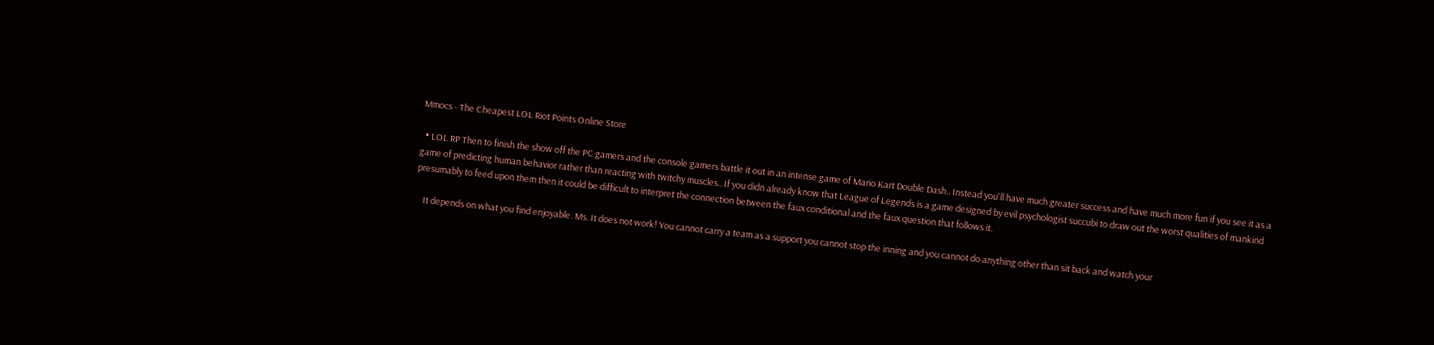Mmocs - The Cheapest LOL Riot Points Online Store

  • LOL RP Then to finish the show off the PC gamers and the console gamers battle it out in an intense game of Mario Kart Double Dash.. Instead you'll have much greater success and have much more fun if you see it as a game of predicting human behavior rather than reacting with twitchy muscles.. If you didn already know that League of Legends is a game designed by evil psychologist succubi to draw out the worst qualities of mankind presumably to feed upon them then it could be difficult to interpret the connection between the faux conditional and the faux question that follows it.

    It depends on what you find enjoyable. Ms. It does not work! You cannot carry a team as a support you cannot stop the inning and you cannot do anything other than sit back and watch your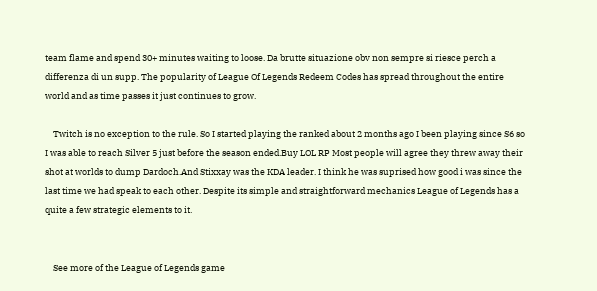team flame and spend 30+ minutes waiting to loose. Da brutte situazione obv non sempre si riesce perch a differenza di un supp. The popularity of League Of Legends Redeem Codes has spread throughout the entire world and as time passes it just continues to grow.

    Twitch is no exception to the rule. So I started playing the ranked about 2 months ago I been playing since S6 so I was able to reach Silver 5 just before the season ended.Buy LOL RP Most people will agree they threw away their shot at worlds to dump Dardoch.And Stixxay was the KDA leader. I think he was suprised how good i was since the last time we had speak to each other. Despite its simple and straightforward mechanics League of Legends has a quite a few strategic elements to it.


    See more of the League of Legends game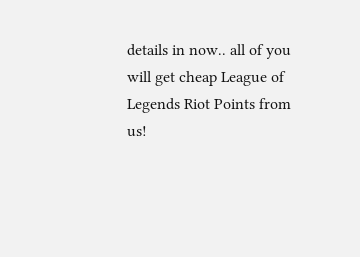details in now.. all of you will get cheap League of Legends Riot Points from us!